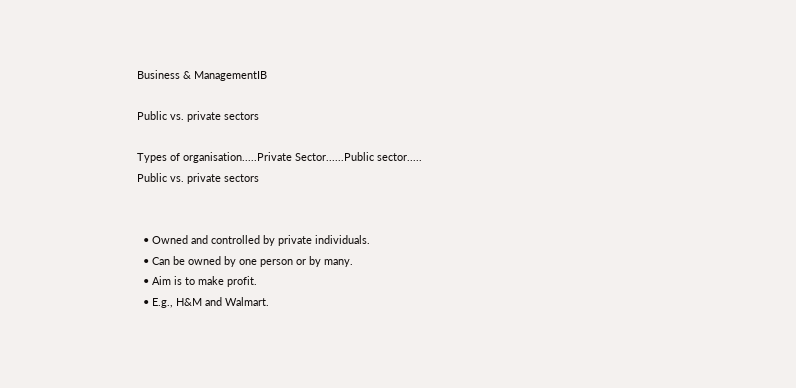Business & ManagementIB

Public vs. private sectors

Types of organisation.....Private Sector......Public sector.....
Public vs. private sectors


  • Owned and controlled by private individuals.
  • Can be owned by one person or by many.
  • Aim is to make profit.
  • E.g., H&M and Walmart.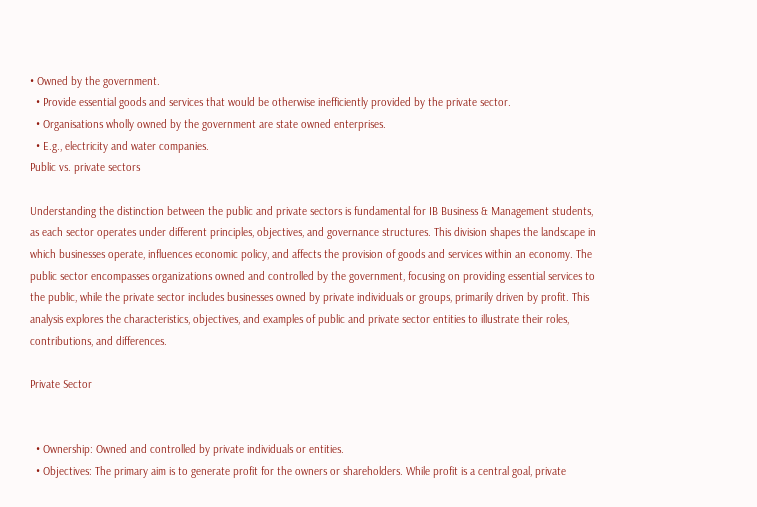• Owned by the government.
  • Provide essential goods and services that would be otherwise inefficiently provided by the private sector.
  • Organisations wholly owned by the government are state owned enterprises.
  • E.g., electricity and water companies.
Public vs. private sectors

Understanding the distinction between the public and private sectors is fundamental for IB Business & Management students, as each sector operates under different principles, objectives, and governance structures. This division shapes the landscape in which businesses operate, influences economic policy, and affects the provision of goods and services within an economy. The public sector encompasses organizations owned and controlled by the government, focusing on providing essential services to the public, while the private sector includes businesses owned by private individuals or groups, primarily driven by profit. This analysis explores the characteristics, objectives, and examples of public and private sector entities to illustrate their roles, contributions, and differences.

Private Sector


  • Ownership: Owned and controlled by private individuals or entities.
  • Objectives: The primary aim is to generate profit for the owners or shareholders. While profit is a central goal, private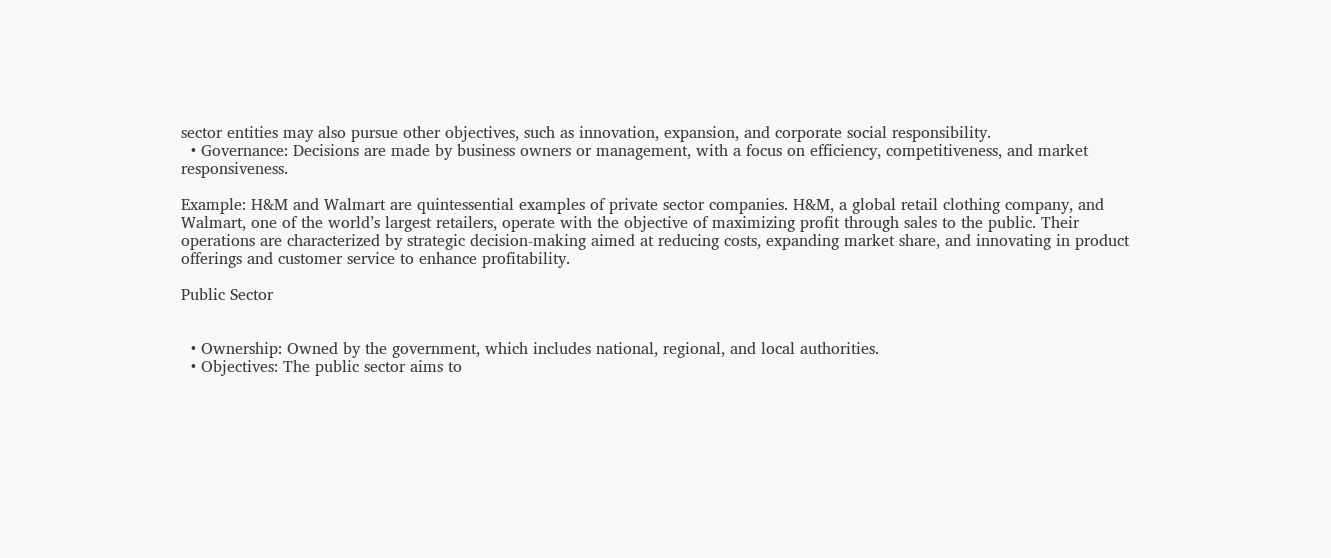sector entities may also pursue other objectives, such as innovation, expansion, and corporate social responsibility.
  • Governance: Decisions are made by business owners or management, with a focus on efficiency, competitiveness, and market responsiveness.

Example: H&M and Walmart are quintessential examples of private sector companies. H&M, a global retail clothing company, and Walmart, one of the world’s largest retailers, operate with the objective of maximizing profit through sales to the public. Their operations are characterized by strategic decision-making aimed at reducing costs, expanding market share, and innovating in product offerings and customer service to enhance profitability.

Public Sector


  • Ownership: Owned by the government, which includes national, regional, and local authorities.
  • Objectives: The public sector aims to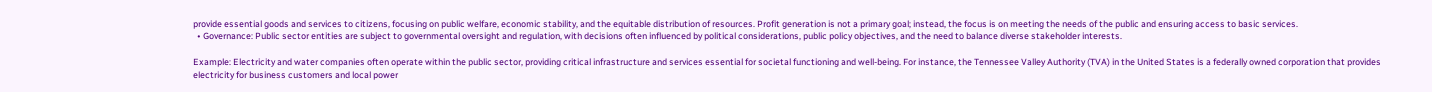provide essential goods and services to citizens, focusing on public welfare, economic stability, and the equitable distribution of resources. Profit generation is not a primary goal; instead, the focus is on meeting the needs of the public and ensuring access to basic services.
  • Governance: Public sector entities are subject to governmental oversight and regulation, with decisions often influenced by political considerations, public policy objectives, and the need to balance diverse stakeholder interests.

Example: Electricity and water companies often operate within the public sector, providing critical infrastructure and services essential for societal functioning and well-being. For instance, the Tennessee Valley Authority (TVA) in the United States is a federally owned corporation that provides electricity for business customers and local power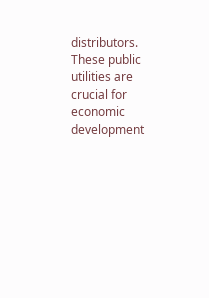distributors. These public utilities are crucial for economic development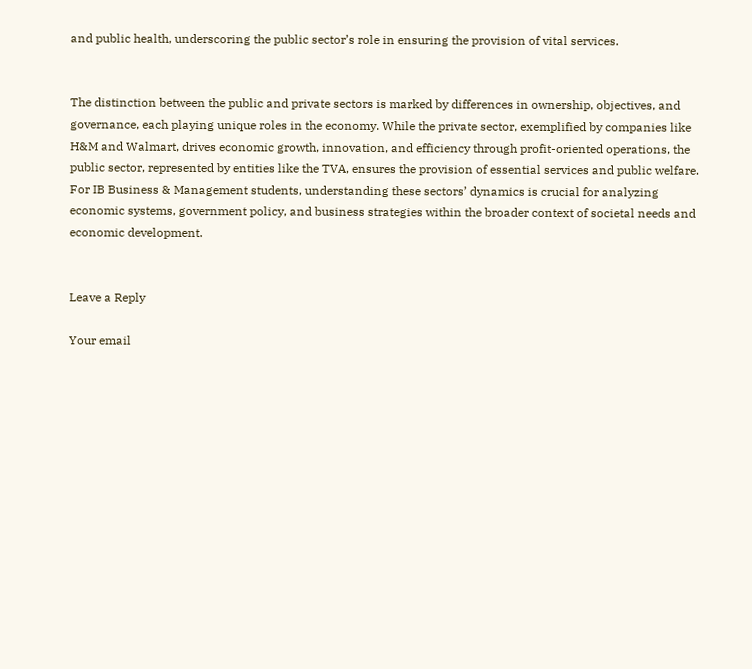and public health, underscoring the public sector’s role in ensuring the provision of vital services.


The distinction between the public and private sectors is marked by differences in ownership, objectives, and governance, each playing unique roles in the economy. While the private sector, exemplified by companies like H&M and Walmart, drives economic growth, innovation, and efficiency through profit-oriented operations, the public sector, represented by entities like the TVA, ensures the provision of essential services and public welfare. For IB Business & Management students, understanding these sectors’ dynamics is crucial for analyzing economic systems, government policy, and business strategies within the broader context of societal needs and economic development.


Leave a Reply

Your email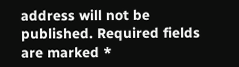address will not be published. Required fields are marked *